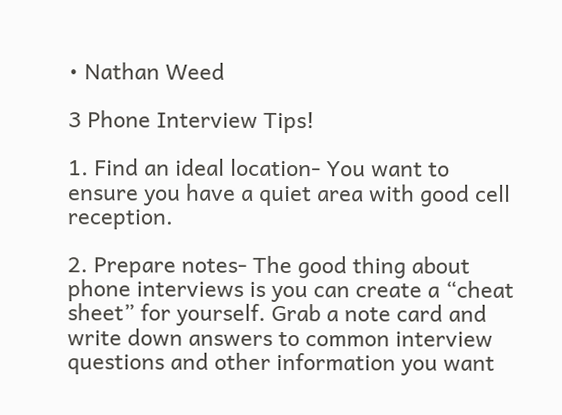• Nathan Weed

3 Phone Interview Tips!

1. Find an ideal location- You want to ensure you have a quiet area with good cell reception.

2. Prepare notes- The good thing about phone interviews is you can create a “cheat sheet” for yourself. Grab a note card and write down answers to common interview questions and other information you want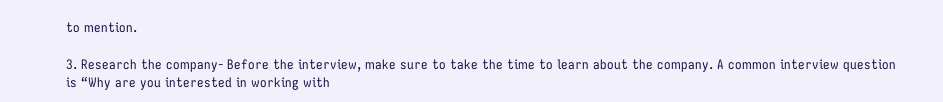to mention.

3. Research the company- Before the interview, make sure to take the time to learn about the company. A common interview question is “Why are you interested in working with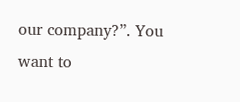our company?”. You want to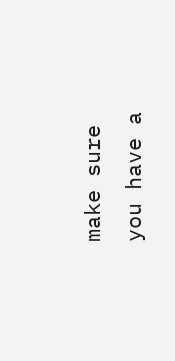make sure you have a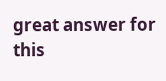great answer for this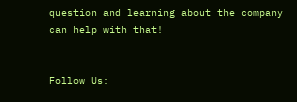question and learning about the company can help with that!


Follow Us: